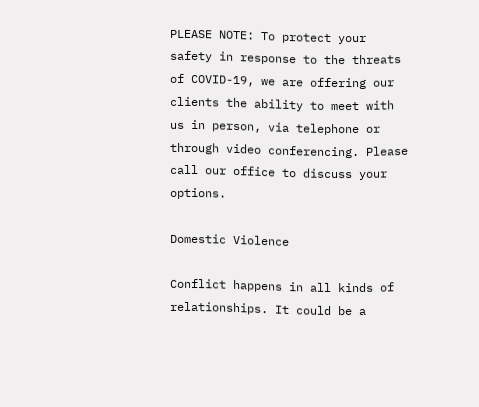PLEASE NOTE: To protect your safety in response to the threats of COVID-19, we are offering our clients the ability to meet with us in person, via telephone or through video conferencing. Please call our office to discuss your options.

Domestic Violence

Conflict happens in all kinds of relationships. It could be a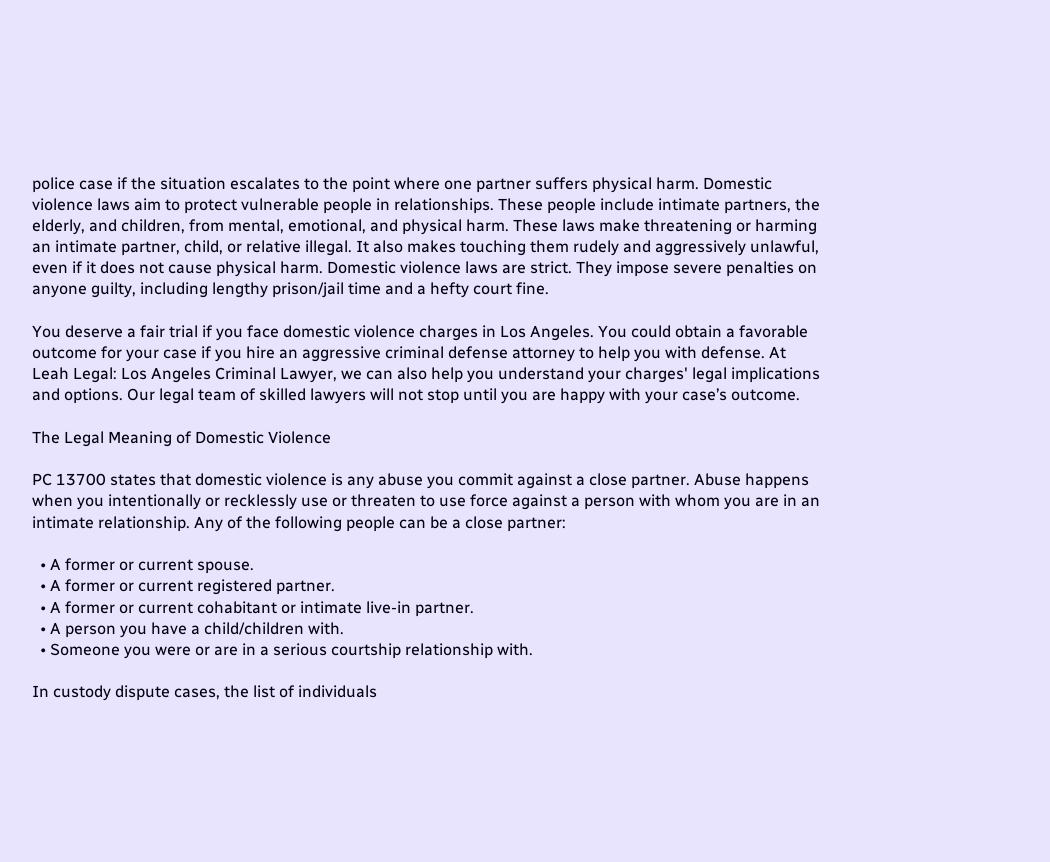police case if the situation escalates to the point where one partner suffers physical harm. Domestic violence laws aim to protect vulnerable people in relationships. These people include intimate partners, the elderly, and children, from mental, emotional, and physical harm. These laws make threatening or harming an intimate partner, child, or relative illegal. It also makes touching them rudely and aggressively unlawful, even if it does not cause physical harm. Domestic violence laws are strict. They impose severe penalties on anyone guilty, including lengthy prison/jail time and a hefty court fine.

You deserve a fair trial if you face domestic violence charges in Los Angeles. You could obtain a favorable outcome for your case if you hire an aggressive criminal defense attorney to help you with defense. At Leah Legal: Los Angeles Criminal Lawyer, we can also help you understand your charges' legal implications and options. Our legal team of skilled lawyers will not stop until you are happy with your case’s outcome.

The Legal Meaning of Domestic Violence

PC 13700 states that domestic violence is any abuse you commit against a close partner. Abuse happens when you intentionally or recklessly use or threaten to use force against a person with whom you are in an intimate relationship. Any of the following people can be a close partner:

  • A former or current spouse.
  • A former or current registered partner.
  • A former or current cohabitant or intimate live-in partner.
  • A person you have a child/children with.
  • Someone you were or are in a serious courtship relationship with.

In custody dispute cases, the list of individuals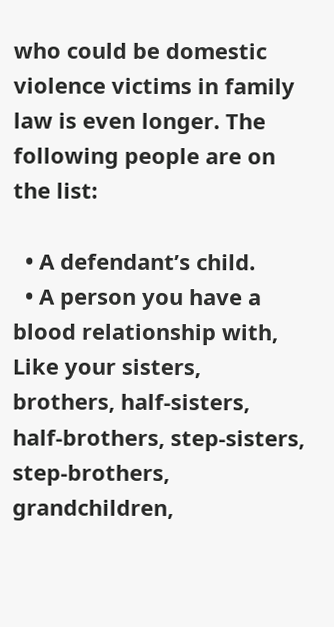who could be domestic violence victims in family law is even longer. The following people are on the list:

  • A defendant’s child.
  • A person you have a blood relationship with, Like your sisters, brothers, half-sisters, half-brothers, step-sisters, step-brothers, grandchildren,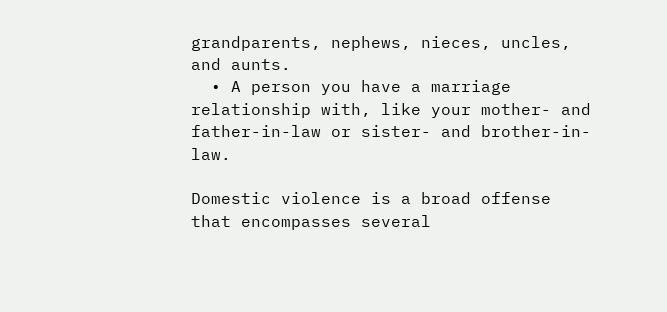grandparents, nephews, nieces, uncles, and aunts.
  • A person you have a marriage relationship with, like your mother- and father-in-law or sister- and brother-in-law.

Domestic violence is a broad offense that encompasses several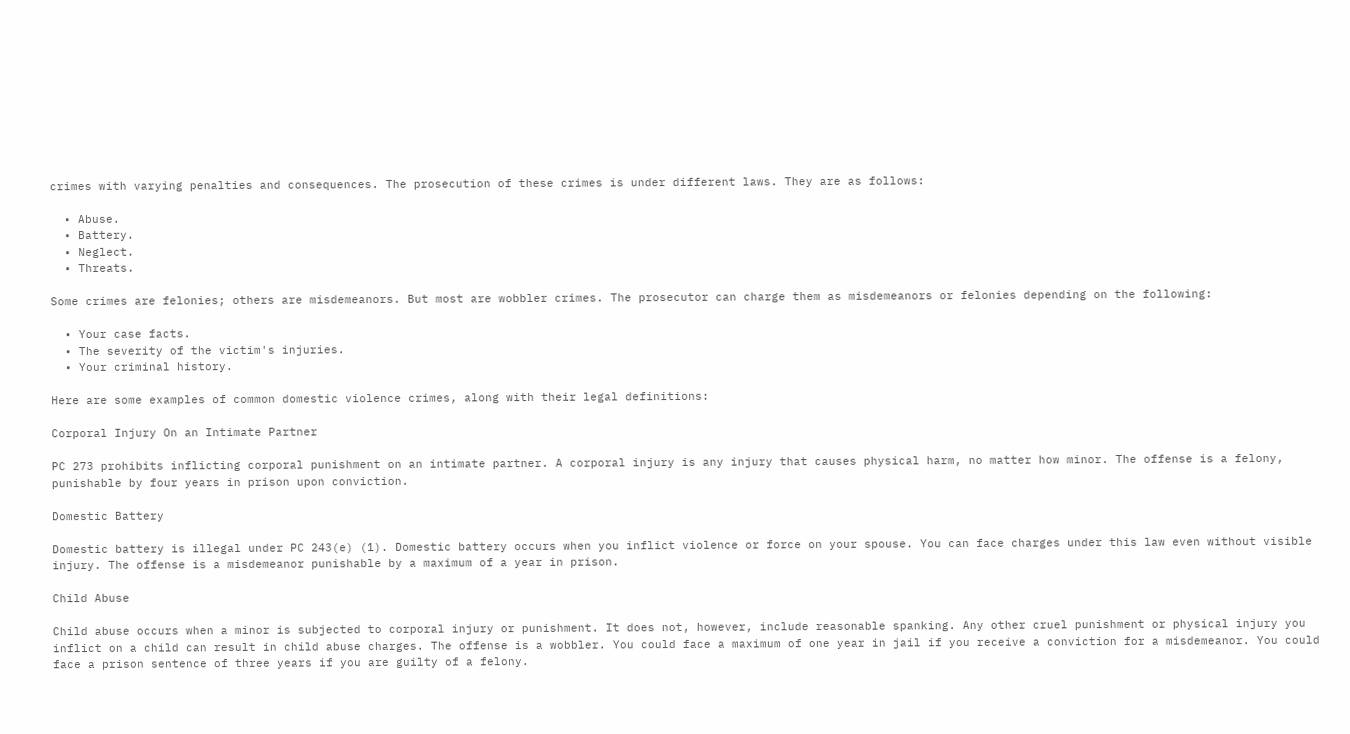crimes with varying penalties and consequences. The prosecution of these crimes is under different laws. They are as follows:

  • Abuse.
  • Battery.
  • Neglect.
  • Threats.

Some crimes are felonies; others are misdemeanors. But most are wobbler crimes. The prosecutor can charge them as misdemeanors or felonies depending on the following:

  • Your case facts.
  • The severity of the victim's injuries.
  • Your criminal history.

Here are some examples of common domestic violence crimes, along with their legal definitions:

Corporal Injury On an Intimate Partner

PC 273 prohibits inflicting corporal punishment on an intimate partner. A corporal injury is any injury that causes physical harm, no matter how minor. The offense is a felony, punishable by four years in prison upon conviction.

Domestic Battery

Domestic battery is illegal under PC 243(e) (1). Domestic battery occurs when you inflict violence or force on your spouse. You can face charges under this law even without visible injury. The offense is a misdemeanor punishable by a maximum of a year in prison.

Child Abuse

Child abuse occurs when a minor is subjected to corporal injury or punishment. It does not, however, include reasonable spanking. Any other cruel punishment or physical injury you inflict on a child can result in child abuse charges. The offense is a wobbler. You could face a maximum of one year in jail if you receive a conviction for a misdemeanor. You could face a prison sentence of three years if you are guilty of a felony.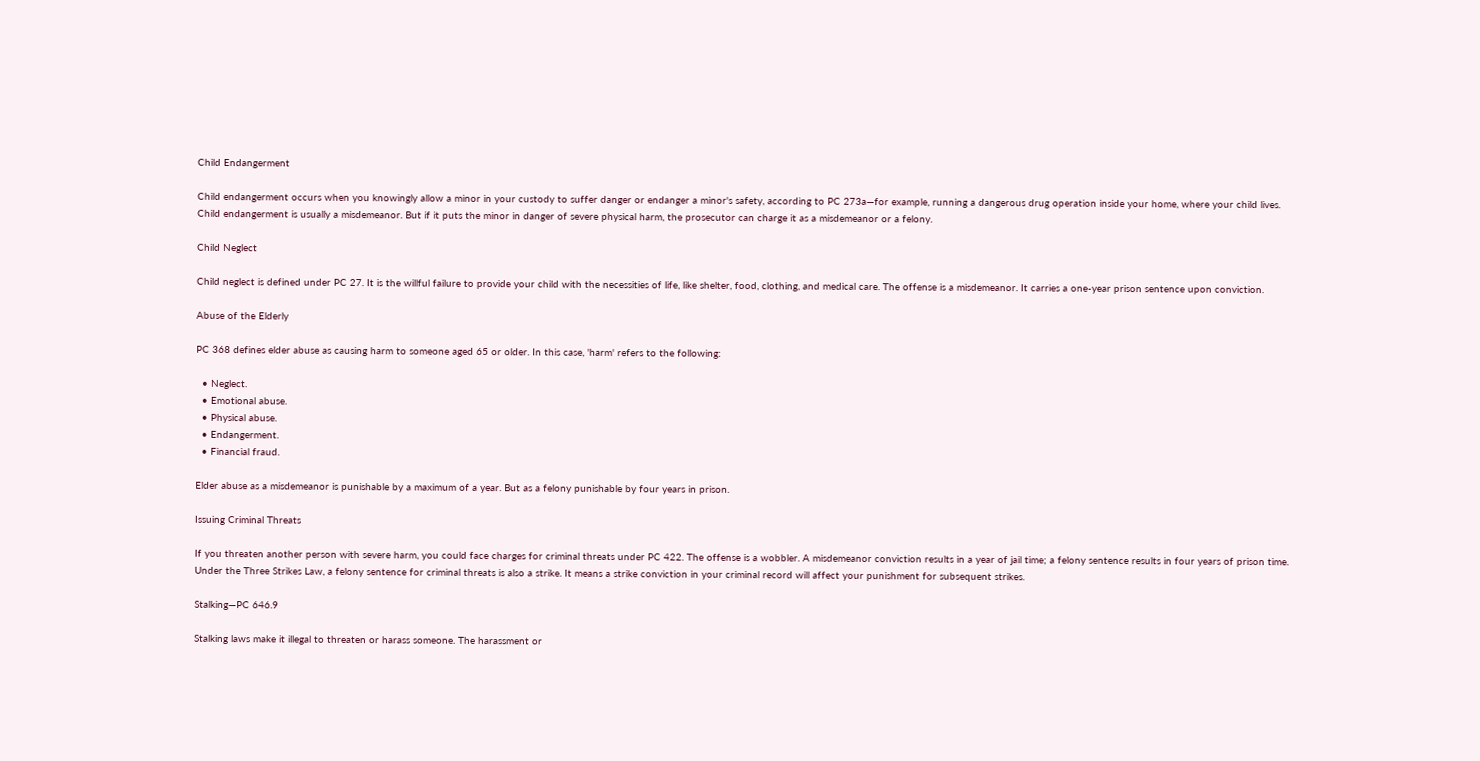Child Endangerment

Child endangerment occurs when you knowingly allow a minor in your custody to suffer danger or endanger a minor's safety, according to PC 273a—for example, running a dangerous drug operation inside your home, where your child lives. Child endangerment is usually a misdemeanor. But if it puts the minor in danger of severe physical harm, the prosecutor can charge it as a misdemeanor or a felony.

Child Neglect

Child neglect is defined under PC 27. It is the willful failure to provide your child with the necessities of life, like shelter, food, clothing, and medical care. The offense is a misdemeanor. It carries a one-year prison sentence upon conviction.

Abuse of the Elderly

PC 368 defines elder abuse as causing harm to someone aged 65 or older. In this case, 'harm' refers to the following:

  • Neglect.
  • Emotional abuse.
  • Physical abuse.
  • Endangerment.
  • Financial fraud.

Elder abuse as a misdemeanor is punishable by a maximum of a year. But as a felony punishable by four years in prison.

Issuing Criminal Threats

If you threaten another person with severe harm, you could face charges for criminal threats under PC 422. The offense is a wobbler. A misdemeanor conviction results in a year of jail time; a felony sentence results in four years of prison time. Under the Three Strikes Law, a felony sentence for criminal threats is also a strike. It means a strike conviction in your criminal record will affect your punishment for subsequent strikes.

Stalking—PC 646.9

Stalking laws make it illegal to threaten or harass someone. The harassment or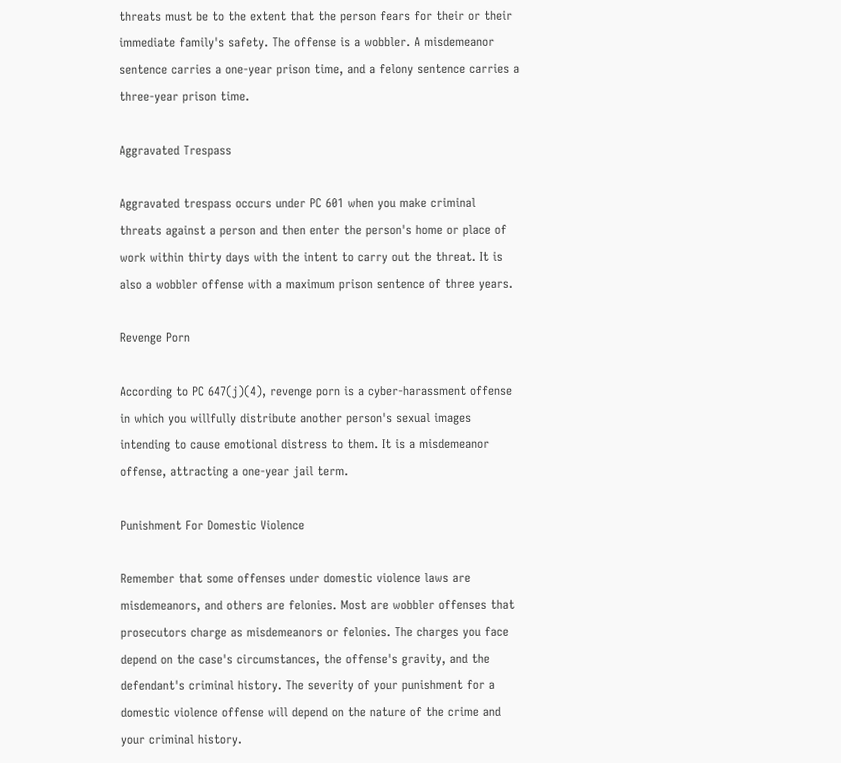threats must be to the extent that the person fears for their or their immediate family's safety. The offense is a wobbler. A misdemeanor sentence carries a one-year prison time, and a felony sentence carries a three-year prison time.

Aggravated Trespass

Aggravated trespass occurs under PC 601 when you make criminal threats against a person and then enter the person's home or place of work within thirty days with the intent to carry out the threat. It is also a wobbler offense with a maximum prison sentence of three years.

Revenge Porn

According to PC 647(j)(4), revenge porn is a cyber-harassment offense in which you willfully distribute another person's sexual images intending to cause emotional distress to them. It is a misdemeanor offense, attracting a one-year jail term.

Punishment For Domestic Violence

Remember that some offenses under domestic violence laws are misdemeanors, and others are felonies. Most are wobbler offenses that prosecutors charge as misdemeanors or felonies. The charges you face depend on the case's circumstances, the offense's gravity, and the defendant's criminal history. The severity of your punishment for a domestic violence offense will depend on the nature of the crime and your criminal history.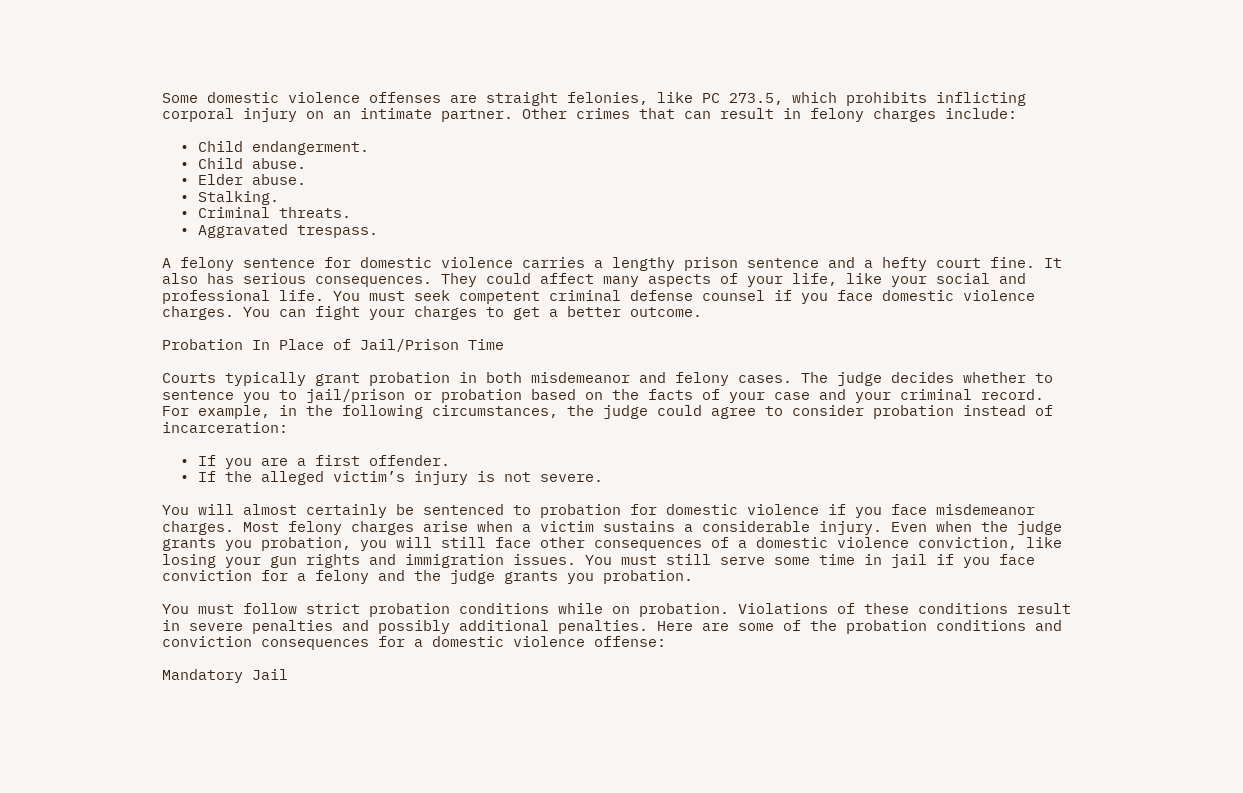Some domestic violence offenses are straight felonies, like PC 273.5, which prohibits inflicting corporal injury on an intimate partner. Other crimes that can result in felony charges include:

  • Child endangerment.
  • Child abuse.
  • Elder abuse.
  • Stalking.
  • Criminal threats.
  • Aggravated trespass.

A felony sentence for domestic violence carries a lengthy prison sentence and a hefty court fine. It also has serious consequences. They could affect many aspects of your life, like your social and professional life. You must seek competent criminal defense counsel if you face domestic violence charges. You can fight your charges to get a better outcome.

Probation In Place of Jail/Prison Time

Courts typically grant probation in both misdemeanor and felony cases. The judge decides whether to sentence you to jail/prison or probation based on the facts of your case and your criminal record. For example, in the following circumstances, the judge could agree to consider probation instead of incarceration:

  • If you are a first offender.
  • If the alleged victim’s injury is not severe.

You will almost certainly be sentenced to probation for domestic violence if you face misdemeanor charges. Most felony charges arise when a victim sustains a considerable injury. Even when the judge grants you probation, you will still face other consequences of a domestic violence conviction, like losing your gun rights and immigration issues. You must still serve some time in jail if you face conviction for a felony and the judge grants you probation.

You must follow strict probation conditions while on probation. Violations of these conditions result in severe penalties and possibly additional penalties. Here are some of the probation conditions and conviction consequences for a domestic violence offense:

Mandatory Jail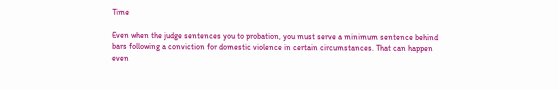Time

Even when the judge sentences you to probation, you must serve a minimum sentence behind bars following a conviction for domestic violence in certain circumstances. That can happen even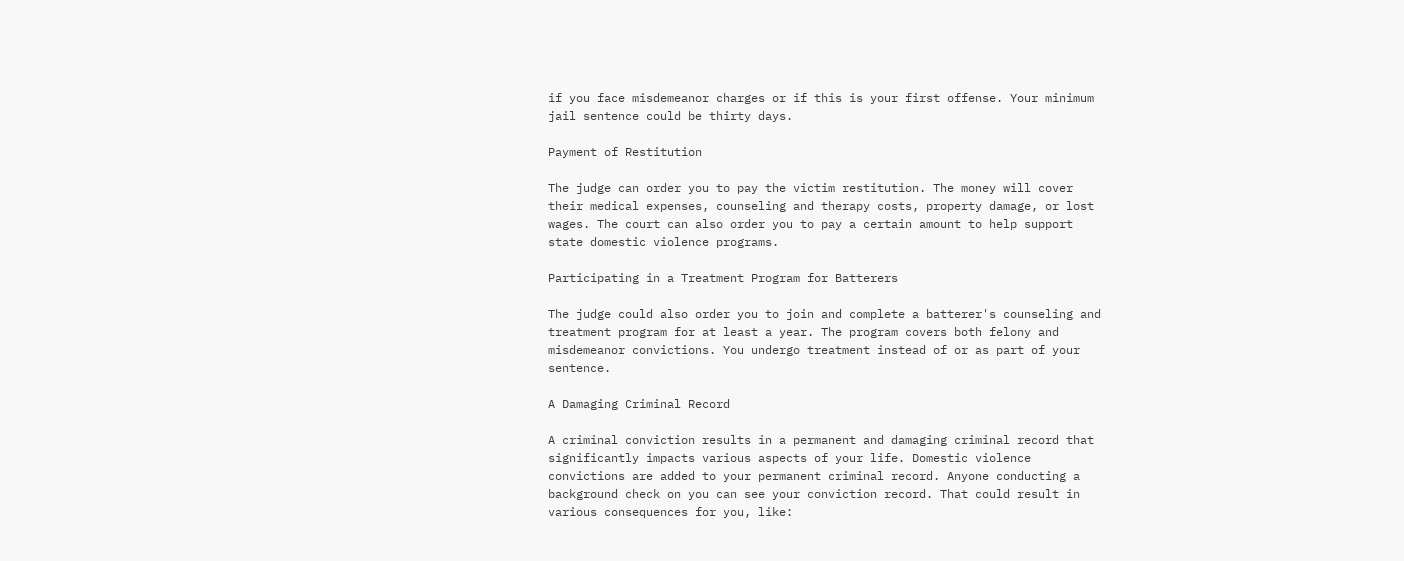if you face misdemeanor charges or if this is your first offense. Your minimum jail sentence could be thirty days.

Payment of Restitution

The judge can order you to pay the victim restitution. The money will cover their medical expenses, counseling and therapy costs, property damage, or lost wages. The court can also order you to pay a certain amount to help support state domestic violence programs.

Participating in a Treatment Program for Batterers

The judge could also order you to join and complete a batterer's counseling and treatment program for at least a year. The program covers both felony and misdemeanor convictions. You undergo treatment instead of or as part of your sentence.

A Damaging Criminal Record

A criminal conviction results in a permanent and damaging criminal record that significantly impacts various aspects of your life. Domestic violence convictions are added to your permanent criminal record. Anyone conducting a background check on you can see your conviction record. That could result in various consequences for you, like: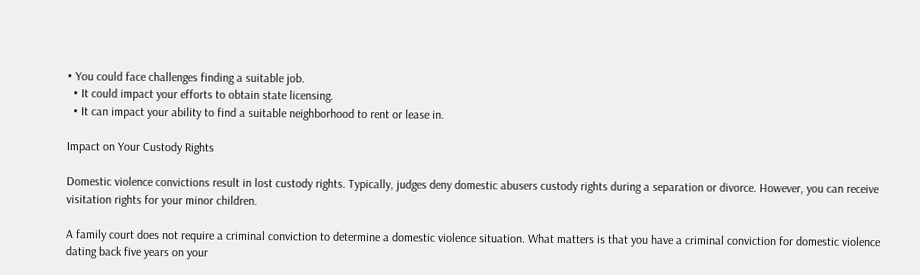• You could face challenges finding a suitable job.
  • It could impact your efforts to obtain state licensing.
  • It can impact your ability to find a suitable neighborhood to rent or lease in.

Impact on Your Custody Rights

Domestic violence convictions result in lost custody rights. Typically, judges deny domestic abusers custody rights during a separation or divorce. However, you can receive visitation rights for your minor children.

A family court does not require a criminal conviction to determine a domestic violence situation. What matters is that you have a criminal conviction for domestic violence dating back five years on your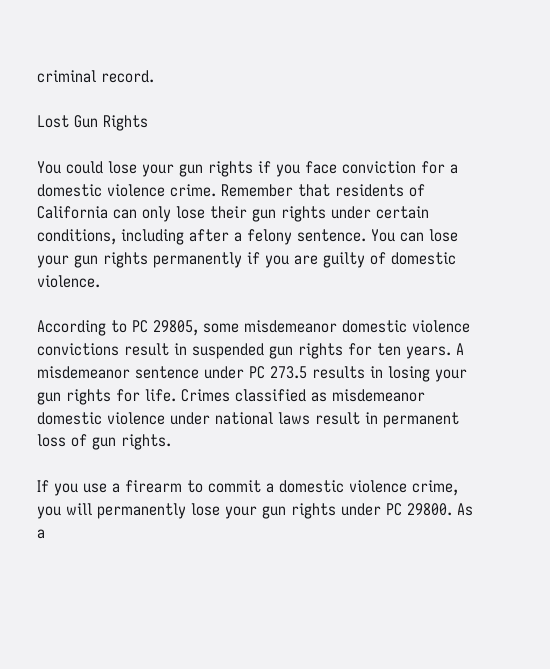criminal record.

Lost Gun Rights

You could lose your gun rights if you face conviction for a domestic violence crime. Remember that residents of California can only lose their gun rights under certain conditions, including after a felony sentence. You can lose your gun rights permanently if you are guilty of domestic violence.

According to PC 29805, some misdemeanor domestic violence convictions result in suspended gun rights for ten years. A misdemeanor sentence under PC 273.5 results in losing your gun rights for life. Crimes classified as misdemeanor domestic violence under national laws result in permanent loss of gun rights.

If you use a firearm to commit a domestic violence crime, you will permanently lose your gun rights under PC 29800. As a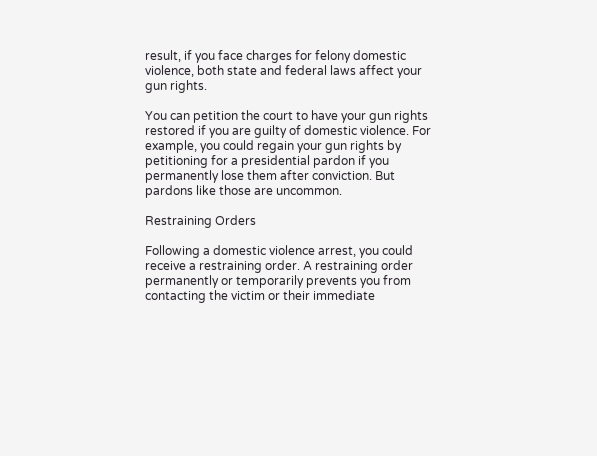result, if you face charges for felony domestic violence, both state and federal laws affect your gun rights.

You can petition the court to have your gun rights restored if you are guilty of domestic violence. For example, you could regain your gun rights by petitioning for a presidential pardon if you permanently lose them after conviction. But pardons like those are uncommon.

Restraining Orders

Following a domestic violence arrest, you could receive a restraining order. A restraining order permanently or temporarily prevents you from contacting the victim or their immediate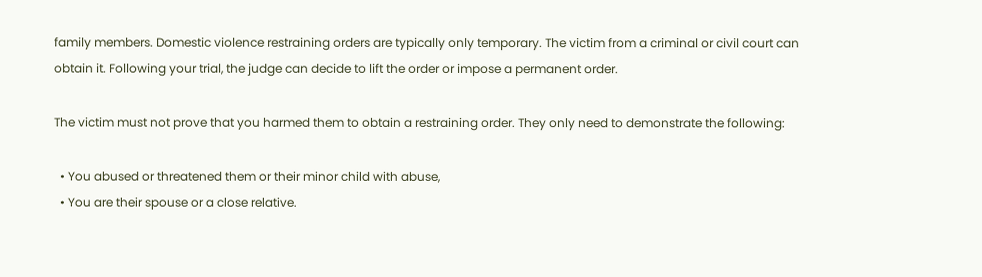family members. Domestic violence restraining orders are typically only temporary. The victim from a criminal or civil court can obtain it. Following your trial, the judge can decide to lift the order or impose a permanent order.

The victim must not prove that you harmed them to obtain a restraining order. They only need to demonstrate the following:

  • You abused or threatened them or their minor child with abuse,
  • You are their spouse or a close relative.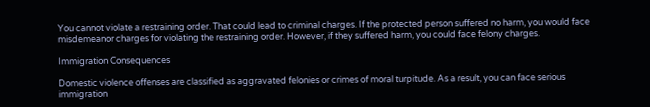You cannot violate a restraining order. That could lead to criminal charges. If the protected person suffered no harm, you would face misdemeanor charges for violating the restraining order. However, if they suffered harm, you could face felony charges.

Immigration Consequences

Domestic violence offenses are classified as aggravated felonies or crimes of moral turpitude. As a result, you can face serious immigration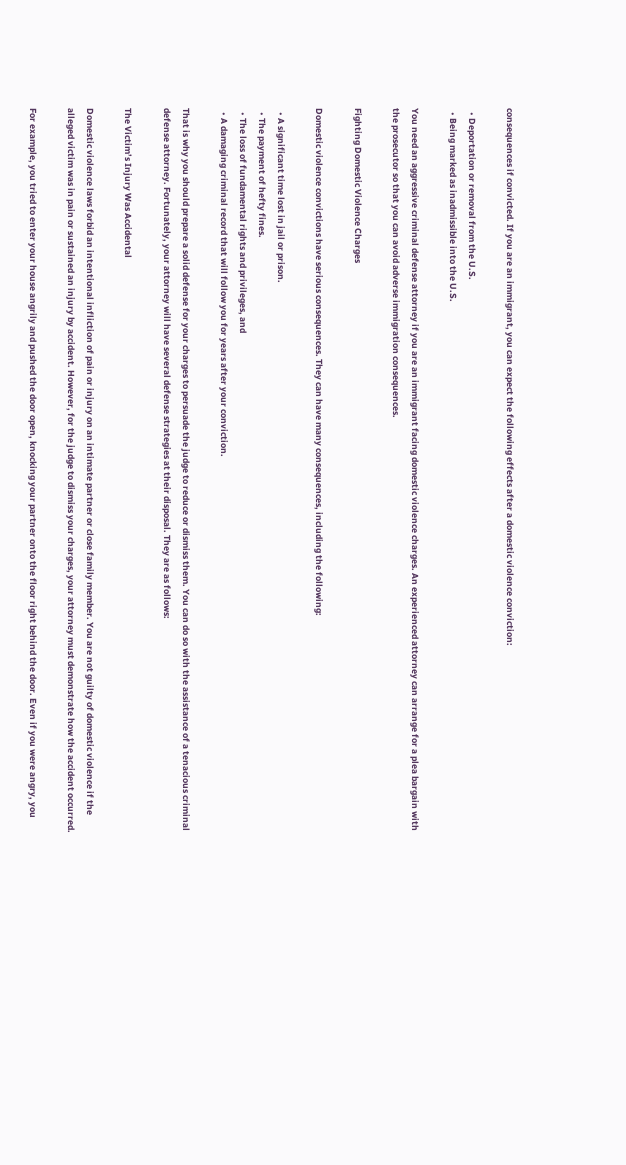consequences if convicted. If you are an immigrant, you can expect the following effects after a domestic violence conviction:

  • Deportation or removal from the U.S.
  • Being marked as inadmissible into the U.S.

You need an aggressive criminal defense attorney if you are an immigrant facing domestic violence charges. An experienced attorney can arrange for a plea bargain with the prosecutor so that you can avoid adverse immigration consequences.

Fighting Domestic Violence Charges

Domestic violence convictions have serious consequences. They can have many consequences, including the following:

  • A significant time lost in jail or prison.
  • The payment of hefty fines.
  • The loss of fundamental rights and privileges, and
  • A damaging criminal record that will follow you for years after your conviction.

That is why you should prepare a solid defense for your charges to persuade the judge to reduce or dismiss them. You can do so with the assistance of a tenacious criminal defense attorney. Fortunately, your attorney will have several defense strategies at their disposal. They are as follows:

The Victim’s Injury Was Accidental

Domestic violence laws forbid an intentional infliction of pain or injury on an intimate partner or close family member. You are not guilty of domestic violence if the alleged victim was in pain or sustained an injury by accident. However, for the judge to dismiss your charges, your attorney must demonstrate how the accident occurred.

For example, you tried to enter your house angrily and pushed the door open, knocking your partner onto the floor right behind the door. Even if you were angry, you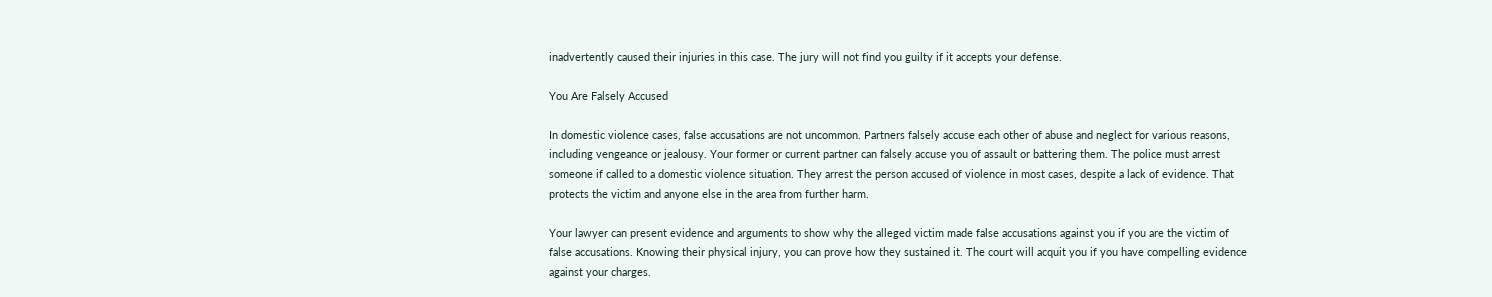inadvertently caused their injuries in this case. The jury will not find you guilty if it accepts your defense.

You Are Falsely Accused

In domestic violence cases, false accusations are not uncommon. Partners falsely accuse each other of abuse and neglect for various reasons, including vengeance or jealousy. Your former or current partner can falsely accuse you of assault or battering them. The police must arrest someone if called to a domestic violence situation. They arrest the person accused of violence in most cases, despite a lack of evidence. That protects the victim and anyone else in the area from further harm.

Your lawyer can present evidence and arguments to show why the alleged victim made false accusations against you if you are the victim of false accusations. Knowing their physical injury, you can prove how they sustained it. The court will acquit you if you have compelling evidence against your charges.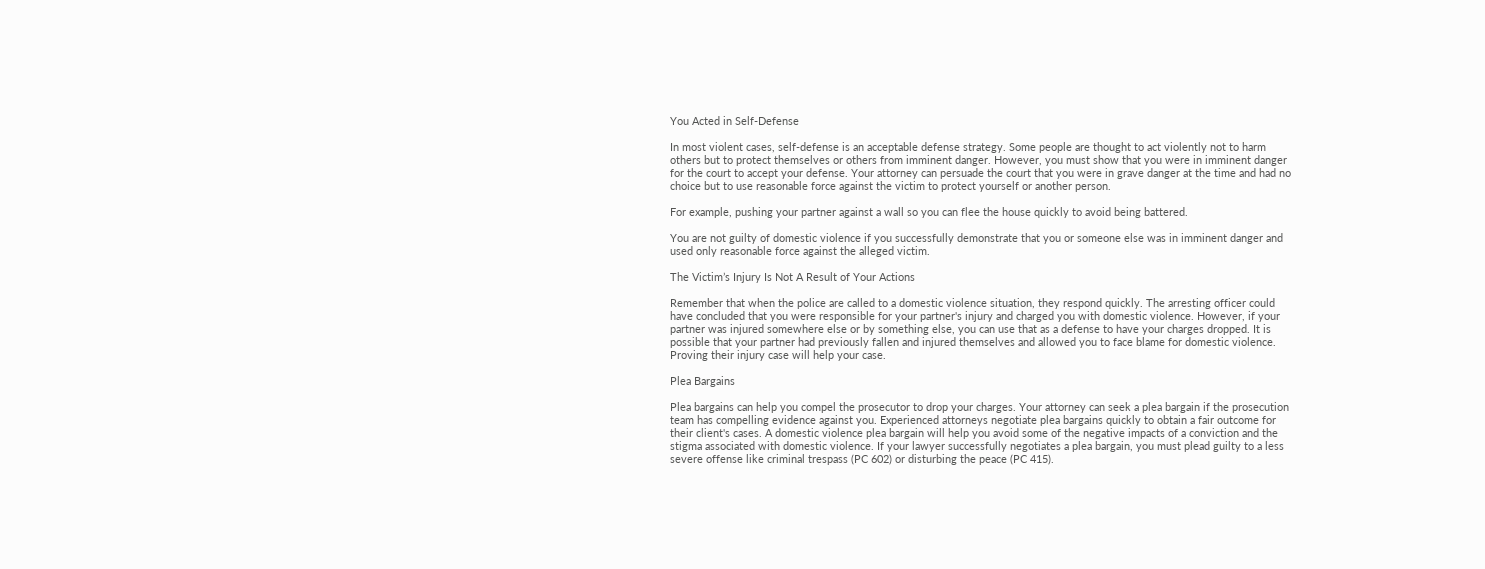You Acted in Self-Defense

In most violent cases, self-defense is an acceptable defense strategy. Some people are thought to act violently not to harm others but to protect themselves or others from imminent danger. However, you must show that you were in imminent danger for the court to accept your defense. Your attorney can persuade the court that you were in grave danger at the time and had no choice but to use reasonable force against the victim to protect yourself or another person.

For example, pushing your partner against a wall so you can flee the house quickly to avoid being battered.

You are not guilty of domestic violence if you successfully demonstrate that you or someone else was in imminent danger and used only reasonable force against the alleged victim.

The Victim’s Injury Is Not A Result of Your Actions

Remember that when the police are called to a domestic violence situation, they respond quickly. The arresting officer could have concluded that you were responsible for your partner's injury and charged you with domestic violence. However, if your partner was injured somewhere else or by something else, you can use that as a defense to have your charges dropped. It is possible that your partner had previously fallen and injured themselves and allowed you to face blame for domestic violence. Proving their injury case will help your case.

Plea Bargains

Plea bargains can help you compel the prosecutor to drop your charges. Your attorney can seek a plea bargain if the prosecution team has compelling evidence against you. Experienced attorneys negotiate plea bargains quickly to obtain a fair outcome for their client's cases. A domestic violence plea bargain will help you avoid some of the negative impacts of a conviction and the stigma associated with domestic violence. If your lawyer successfully negotiates a plea bargain, you must plead guilty to a less severe offense like criminal trespass (PC 602) or disturbing the peace (PC 415).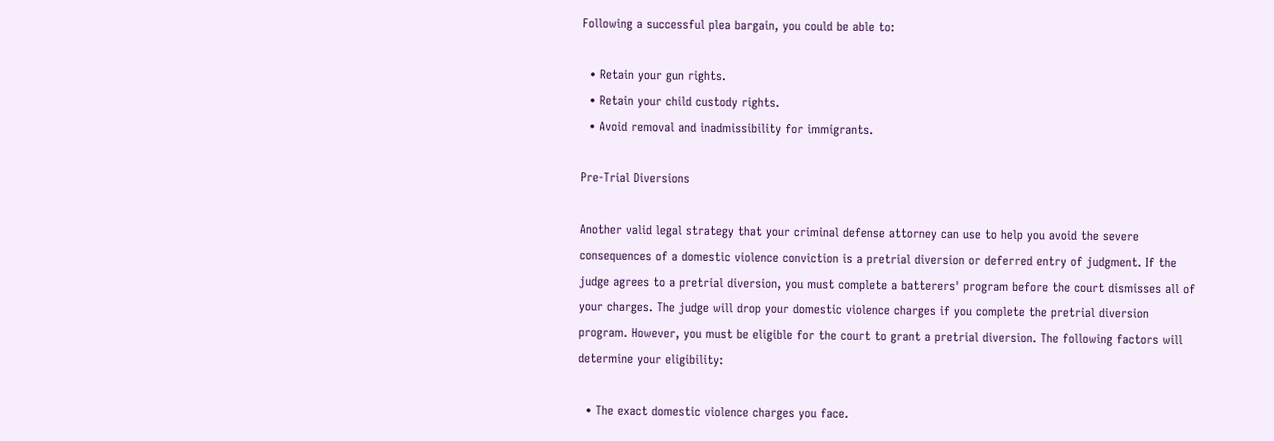Following a successful plea bargain, you could be able to:

  • Retain your gun rights.
  • Retain your child custody rights.
  • Avoid removal and inadmissibility for immigrants.

Pre-Trial Diversions

Another valid legal strategy that your criminal defense attorney can use to help you avoid the severe consequences of a domestic violence conviction is a pretrial diversion or deferred entry of judgment. If the judge agrees to a pretrial diversion, you must complete a batterers' program before the court dismisses all of your charges. The judge will drop your domestic violence charges if you complete the pretrial diversion program. However, you must be eligible for the court to grant a pretrial diversion. The following factors will determine your eligibility:

  • The exact domestic violence charges you face.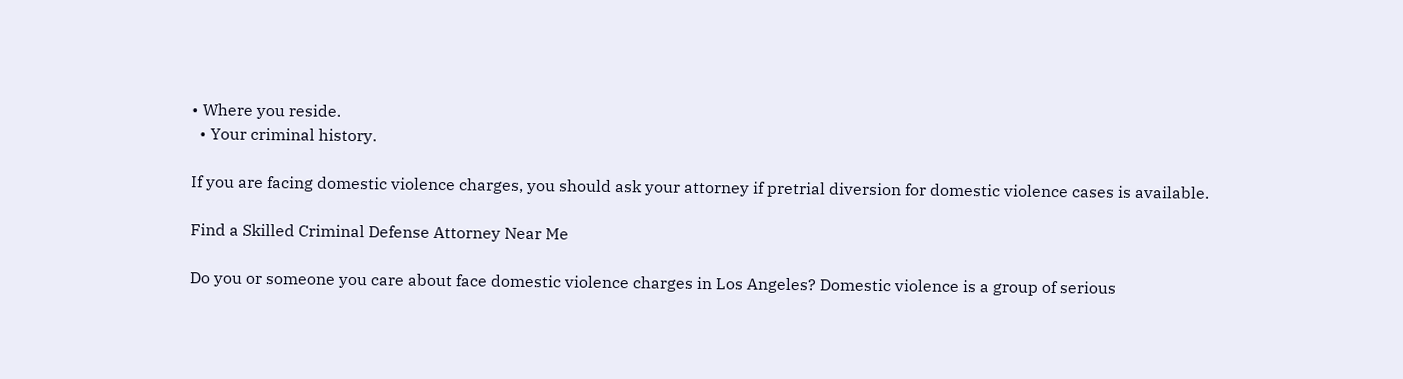• Where you reside.
  • Your criminal history.

If you are facing domestic violence charges, you should ask your attorney if pretrial diversion for domestic violence cases is available.

Find a Skilled Criminal Defense Attorney Near Me

Do you or someone you care about face domestic violence charges in Los Angeles? Domestic violence is a group of serious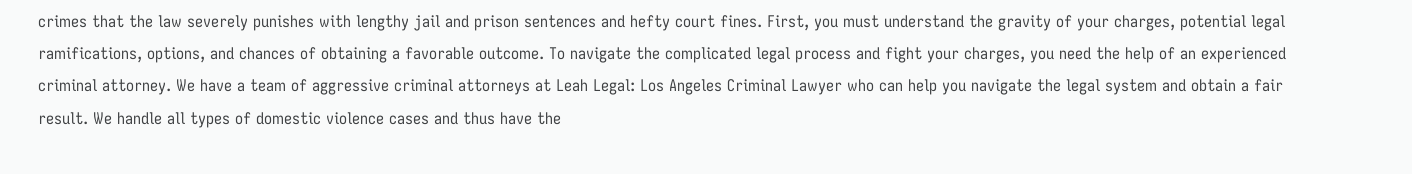crimes that the law severely punishes with lengthy jail and prison sentences and hefty court fines. First, you must understand the gravity of your charges, potential legal ramifications, options, and chances of obtaining a favorable outcome. To navigate the complicated legal process and fight your charges, you need the help of an experienced criminal attorney. We have a team of aggressive criminal attorneys at Leah Legal: Los Angeles Criminal Lawyer who can help you navigate the legal system and obtain a fair result. We handle all types of domestic violence cases and thus have the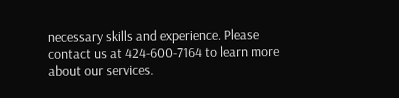necessary skills and experience. Please contact us at 424-600-7164 to learn more about our services.